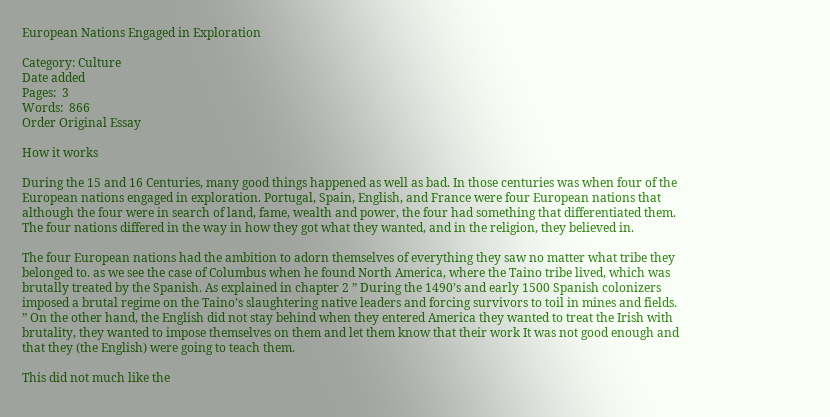European Nations Engaged in Exploration

Category: Culture
Date added
Pages:  3
Words:  866
Order Original Essay

How it works

During the 15 and 16 Centuries, many good things happened as well as bad. In those centuries was when four of the European nations engaged in exploration. Portugal, Spain, English, and France were four European nations that although the four were in search of land, fame, wealth and power, the four had something that differentiated them. The four nations differed in the way in how they got what they wanted, and in the religion, they believed in.

The four European nations had the ambition to adorn themselves of everything they saw no matter what tribe they belonged to. as we see the case of Columbus when he found North America, where the Taino tribe lived, which was brutally treated by the Spanish. As explained in chapter 2 ” During the 1490’s and early 1500 Spanish colonizers imposed a brutal regime on the Taino’s slaughtering native leaders and forcing survivors to toil in mines and fields. ” On the other hand, the English did not stay behind when they entered America they wanted to treat the Irish with brutality, they wanted to impose themselves on them and let them know that their work It was not good enough and that they (the English) were going to teach them.

This did not much like the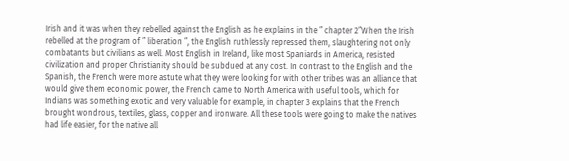Irish and it was when they rebelled against the English as he explains in the ” chapter 2”When the Irish rebelled at the program of ” liberation ”, the English ruthlessly repressed them, slaughtering not only combatants but civilians as well. Most English in Ireland, like most Spaniards in America, resisted civilization and proper Christianity should be subdued at any cost. In contrast to the English and the Spanish, the French were more astute what they were looking for with other tribes was an alliance that would give them economic power, the French came to North America with useful tools, which for Indians was something exotic and very valuable for example, in chapter 3 explains that the French brought wondrous, textiles, glass, copper and ironware. All these tools were going to make the natives had life easier, for the native all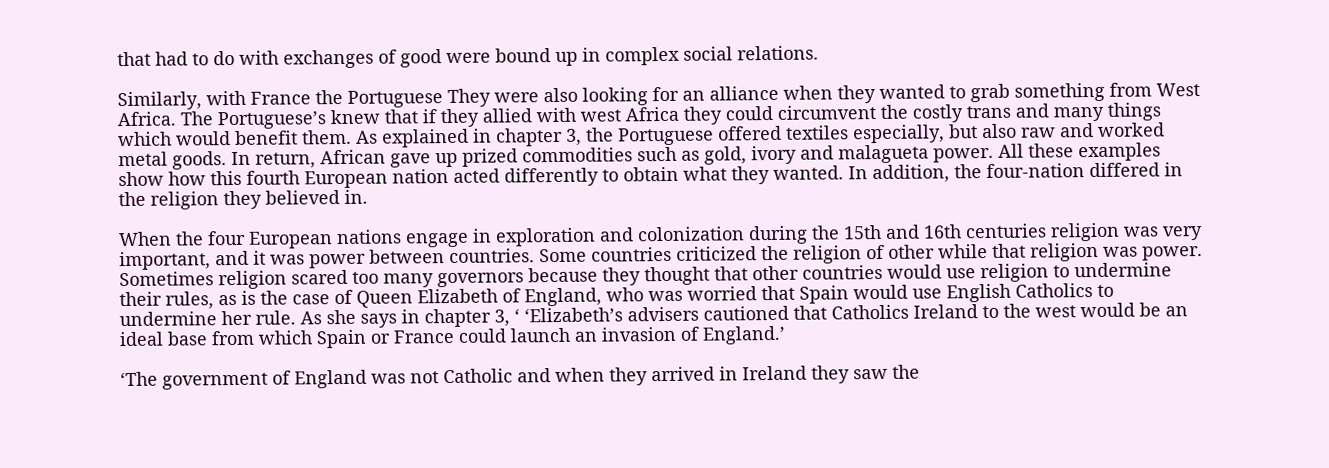that had to do with exchanges of good were bound up in complex social relations.

Similarly, with France the Portuguese They were also looking for an alliance when they wanted to grab something from West Africa. The Portuguese’s knew that if they allied with west Africa they could circumvent the costly trans and many things which would benefit them. As explained in chapter 3, the Portuguese offered textiles especially, but also raw and worked metal goods. In return, African gave up prized commodities such as gold, ivory and malagueta power. All these examples show how this fourth European nation acted differently to obtain what they wanted. In addition, the four-nation differed in the religion they believed in.

When the four European nations engage in exploration and colonization during the 15th and 16th centuries religion was very important, and it was power between countries. Some countries criticized the religion of other while that religion was power. Sometimes religion scared too many governors because they thought that other countries would use religion to undermine their rules, as is the case of Queen Elizabeth of England, who was worried that Spain would use English Catholics to undermine her rule. As she says in chapter 3, ‘ ‘Elizabeth’s advisers cautioned that Catholics Ireland to the west would be an ideal base from which Spain or France could launch an invasion of England.’

‘The government of England was not Catholic and when they arrived in Ireland they saw the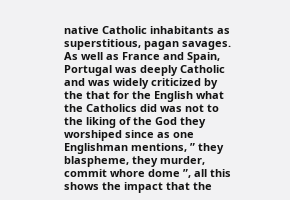native Catholic inhabitants as superstitious, pagan savages. As well as France and Spain, Portugal was deeply Catholic and was widely criticized by the that for the English what the Catholics did was not to the liking of the God they worshiped since as one Englishman mentions, ” they blaspheme, they murder, commit whore dome ”, all this shows the impact that the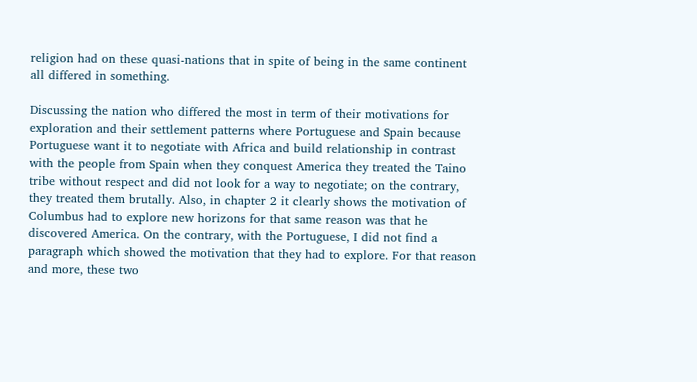religion had on these quasi-nations that in spite of being in the same continent all differed in something.

Discussing the nation who differed the most in term of their motivations for exploration and their settlement patterns where Portuguese and Spain because Portuguese want it to negotiate with Africa and build relationship in contrast with the people from Spain when they conquest America they treated the Taino tribe without respect and did not look for a way to negotiate; on the contrary, they treated them brutally. Also, in chapter 2 it clearly shows the motivation of Columbus had to explore new horizons for that same reason was that he discovered America. On the contrary, with the Portuguese, I did not find a paragraph which showed the motivation that they had to explore. For that reason and more, these two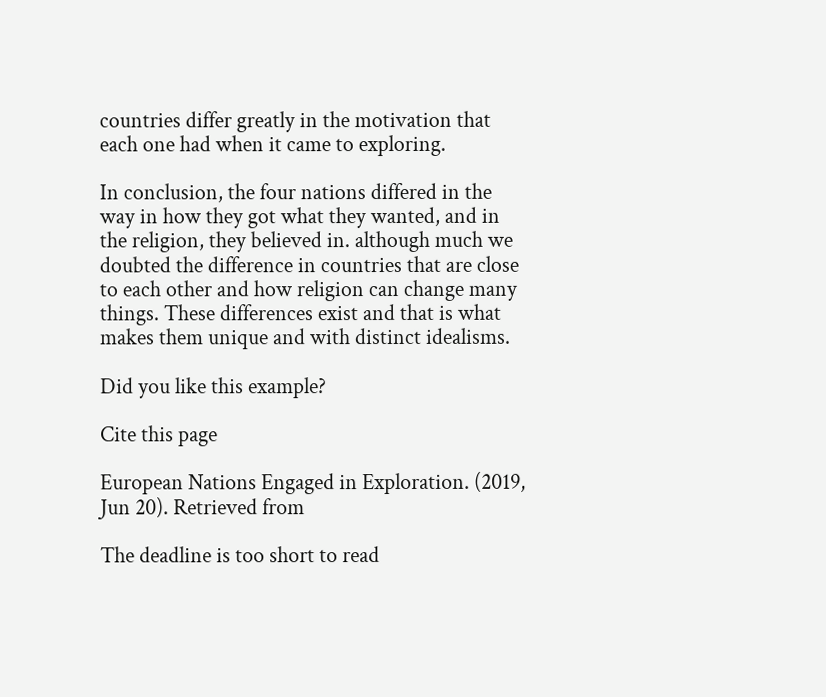countries differ greatly in the motivation that each one had when it came to exploring.

In conclusion, the four nations differed in the way in how they got what they wanted, and in the religion, they believed in. although much we doubted the difference in countries that are close to each other and how religion can change many things. These differences exist and that is what makes them unique and with distinct idealisms.

Did you like this example?

Cite this page

European Nations Engaged in Exploration. (2019, Jun 20). Retrieved from

The deadline is too short to read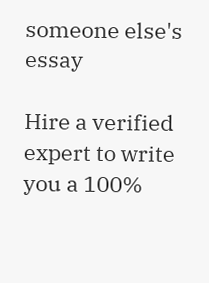someone else's essay

Hire a verified expert to write you a 100%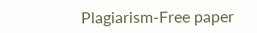Plagiarism-Free paper